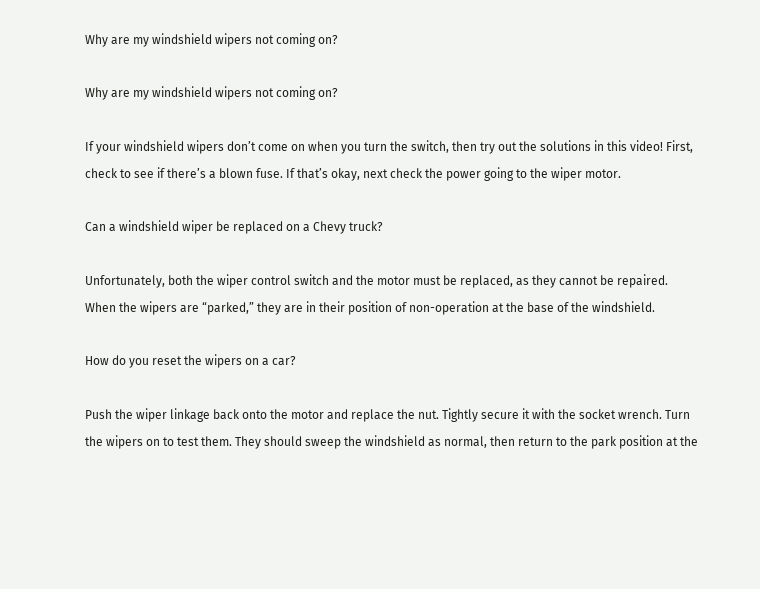Why are my windshield wipers not coming on?

Why are my windshield wipers not coming on?

If your windshield wipers don’t come on when you turn the switch, then try out the solutions in this video! First, check to see if there’s a blown fuse. If that’s okay, next check the power going to the wiper motor.

Can a windshield wiper be replaced on a Chevy truck?

Unfortunately, both the wiper control switch and the motor must be replaced, as they cannot be repaired. When the wipers are “parked,” they are in their position of non-operation at the base of the windshield.

How do you reset the wipers on a car?

Push the wiper linkage back onto the motor and replace the nut. Tightly secure it with the socket wrench. Turn the wipers on to test them. They should sweep the windshield as normal, then return to the park position at the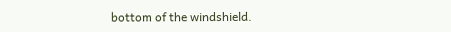bottom of the windshield.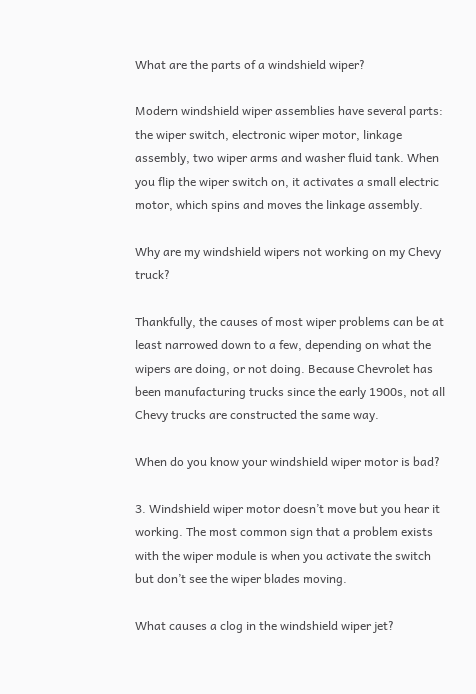What are the parts of a windshield wiper?

Modern windshield wiper assemblies have several parts: the wiper switch, electronic wiper motor, linkage assembly, two wiper arms and washer fluid tank. When you flip the wiper switch on, it activates a small electric motor, which spins and moves the linkage assembly.

Why are my windshield wipers not working on my Chevy truck?

Thankfully, the causes of most wiper problems can be at least narrowed down to a few, depending on what the wipers are doing, or not doing. Because Chevrolet has been manufacturing trucks since the early 1900s, not all Chevy trucks are constructed the same way.

When do you know your windshield wiper motor is bad?

3. Windshield wiper motor doesn’t move but you hear it working. The most common sign that a problem exists with the wiper module is when you activate the switch but don’t see the wiper blades moving.

What causes a clog in the windshield wiper jet?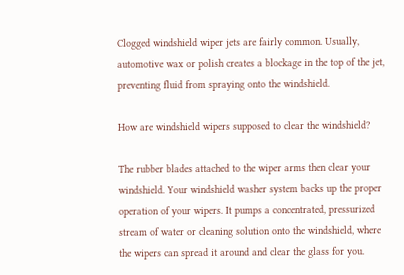Clogged windshield wiper jets are fairly common. Usually, automotive wax or polish creates a blockage in the top of the jet, preventing fluid from spraying onto the windshield.

How are windshield wipers supposed to clear the windshield?

The rubber blades attached to the wiper arms then clear your windshield. Your windshield washer system backs up the proper operation of your wipers. It pumps a concentrated, pressurized stream of water or cleaning solution onto the windshield, where the wipers can spread it around and clear the glass for you.